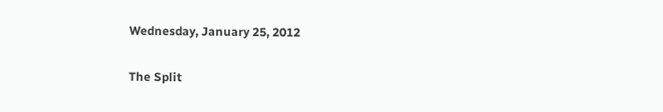Wednesday, January 25, 2012

The Split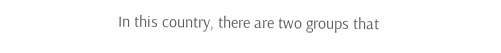In this country, there are two groups that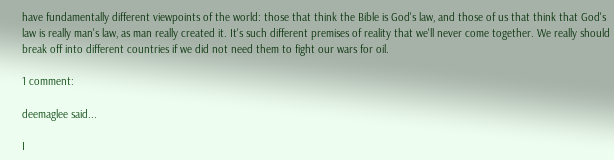have fundamentally different viewpoints of the world: those that think the Bible is God's law, and those of us that think that God's law is really man's law, as man really created it. It's such different premises of reality that we'll never come together. We really should break off into different countries if we did not need them to fight our wars for oil.

1 comment:

deemaglee said...

I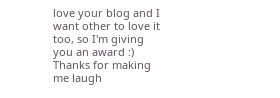love your blog and I want other to love it too, so I'm giving you an award :) Thanks for making me laugh